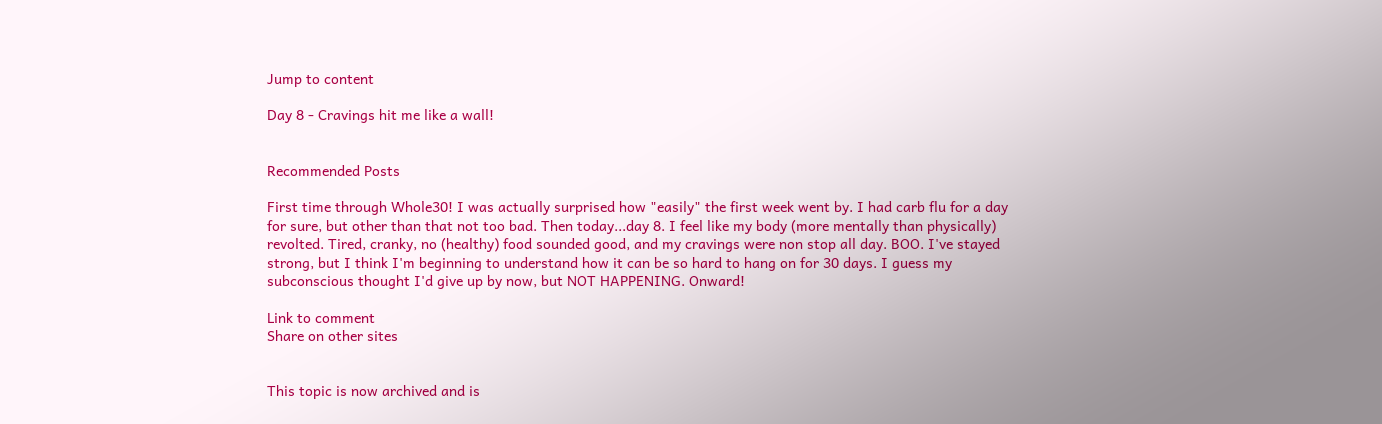Jump to content

Day 8 - Cravings hit me like a wall!


Recommended Posts

First time through Whole30! I was actually surprised how "easily" the first week went by. I had carb flu for a day for sure, but other than that not too bad. Then today...day 8. I feel like my body (more mentally than physically) revolted. Tired, cranky, no (healthy) food sounded good, and my cravings were non stop all day. BOO. I've stayed strong, but I think I'm beginning to understand how it can be so hard to hang on for 30 days. I guess my subconscious thought I'd give up by now, but NOT HAPPENING. Onward!

Link to comment
Share on other sites


This topic is now archived and is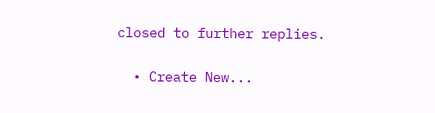closed to further replies.

  • Create New...